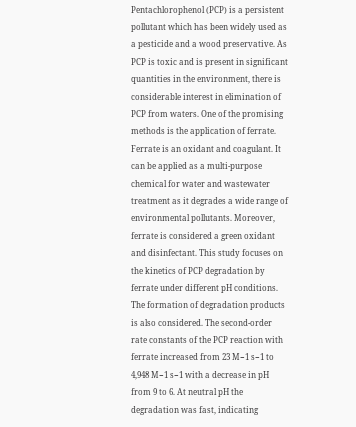Pentachlorophenol (PCP) is a persistent pollutant which has been widely used as a pesticide and a wood preservative. As PCP is toxic and is present in significant quantities in the environment, there is considerable interest in elimination of PCP from waters. One of the promising methods is the application of ferrate. Ferrate is an oxidant and coagulant. It can be applied as a multi-purpose chemical for water and wastewater treatment as it degrades a wide range of environmental pollutants. Moreover, ferrate is considered a green oxidant and disinfectant. This study focuses on the kinetics of PCP degradation by ferrate under different pH conditions. The formation of degradation products is also considered. The second-order rate constants of the PCP reaction with ferrate increased from 23 M−1 s−1 to 4,948 M−1 s−1 with a decrease in pH from 9 to 6. At neutral pH the degradation was fast, indicating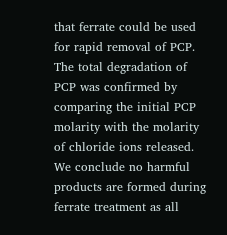that ferrate could be used for rapid removal of PCP. The total degradation of PCP was confirmed by comparing the initial PCP molarity with the molarity of chloride ions released. We conclude no harmful products are formed during ferrate treatment as all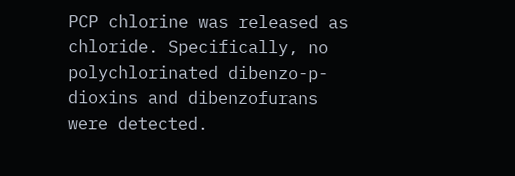PCP chlorine was released as chloride. Specifically, no polychlorinated dibenzo-p-dioxins and dibenzofurans were detected.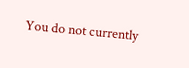You do not currently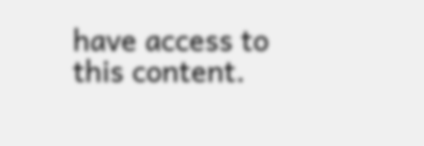have access to this content.